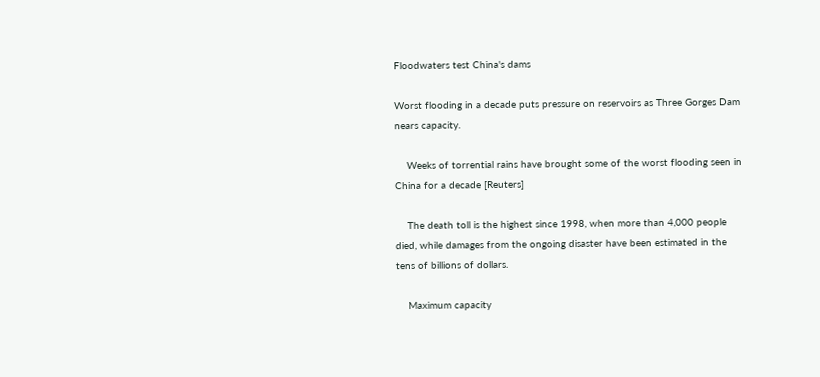Floodwaters test China's dams

Worst flooding in a decade puts pressure on reservoirs as Three Gorges Dam nears capacity.

    Weeks of torrential rains have brought some of the worst flooding seen in China for a decade [Reuters]

    The death toll is the highest since 1998, when more than 4,000 people died, while damages from the ongoing disaster have been estimated in the tens of billions of dollars.

    Maximum capacity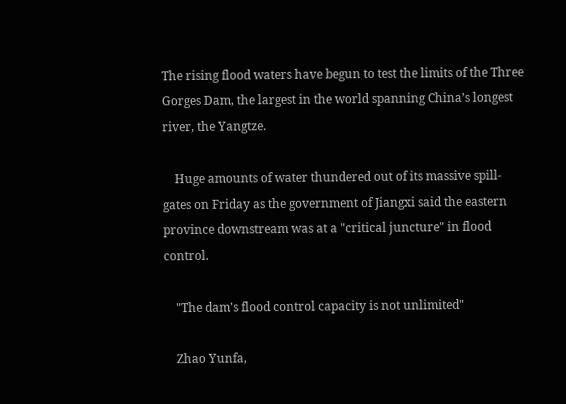The rising flood waters have begun to test the limits of the Three Gorges Dam, the largest in the world spanning China’s longest river, the Yangtze.

    Huge amounts of water thundered out of its massive spill-gates on Friday as the government of Jiangxi said the eastern province downstream was at a "critical juncture" in flood control.

    "The dam's flood control capacity is not unlimited"

    Zhao Yunfa,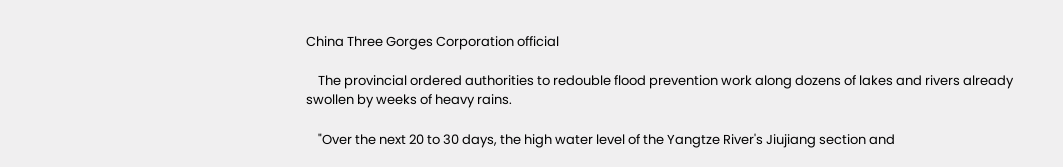China Three Gorges Corporation official

    The provincial ordered authorities to redouble flood prevention work along dozens of lakes and rivers already swollen by weeks of heavy rains.

    "Over the next 20 to 30 days, the high water level of the Yangtze River's Jiujiang section and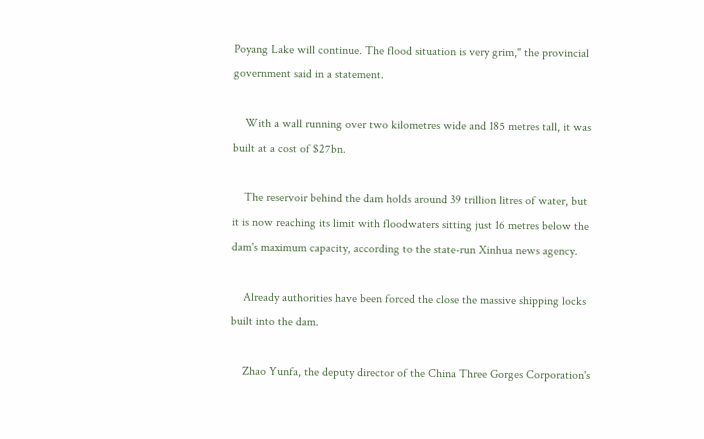Poyang Lake will continue. The flood situation is very grim," the provincial government said in a statement.

    With a wall running over two kilometres wide and 185 metres tall, it was built at a cost of $27bn.

    The reservoir behind the dam holds around 39 trillion litres of water, but it is now reaching its limit with floodwaters sitting just 16 metres below the dam's maximum capacity, according to the state-run Xinhua news agency.

    Already authorities have been forced the close the massive shipping locks built into the dam.

    Zhao Yunfa, the deputy director of the China Three Gorges Corporation's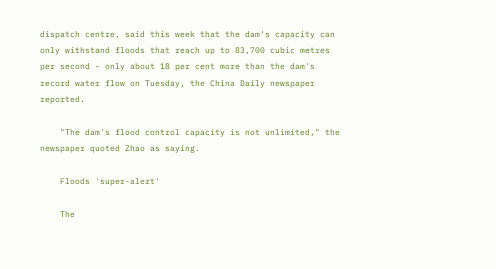dispatch centre, said this week that the dam's capacity can only withstand floods that reach up to 83,700 cubic metres per second - only about 18 per cent more than the dam's record water flow on Tuesday, the China Daily newspaper reported.

    "The dam's flood control capacity is not unlimited," the newspaper quoted Zhao as saying.

    Floods 'super-alert'

    The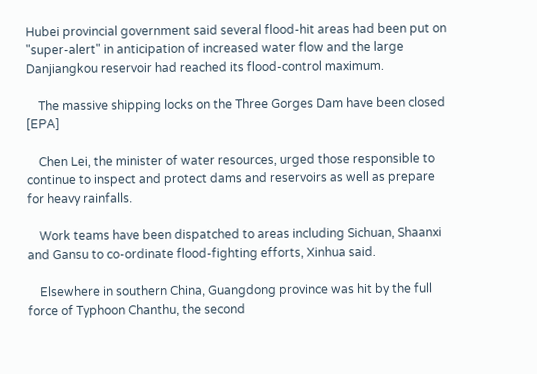Hubei provincial government said several flood-hit areas had been put on "super-alert" in anticipation of increased water flow and the large Danjiangkou reservoir had reached its flood-control maximum.

    The massive shipping locks on the Three Gorges Dam have been closed [EPA]

    Chen Lei, the minister of water resources, urged those responsible to continue to inspect and protect dams and reservoirs as well as prepare for heavy rainfalls.

    Work teams have been dispatched to areas including Sichuan, Shaanxi and Gansu to co-ordinate flood-fighting efforts, Xinhua said.

    Elsewhere in southern China, Guangdong province was hit by the full force of Typhoon Chanthu, the second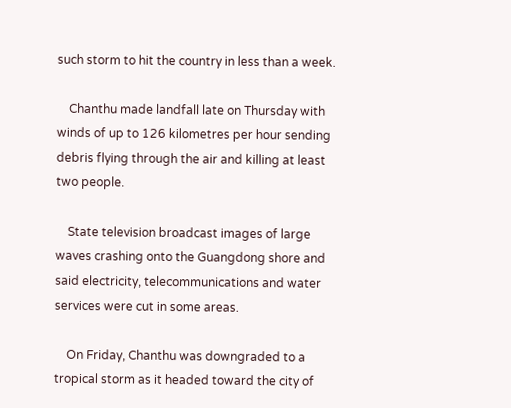such storm to hit the country in less than a week.

    Chanthu made landfall late on Thursday with winds of up to 126 kilometres per hour sending debris flying through the air and killing at least two people.

    State television broadcast images of large waves crashing onto the Guangdong shore and said electricity, telecommunications and water services were cut in some areas.

    On Friday, Chanthu was downgraded to a tropical storm as it headed toward the city of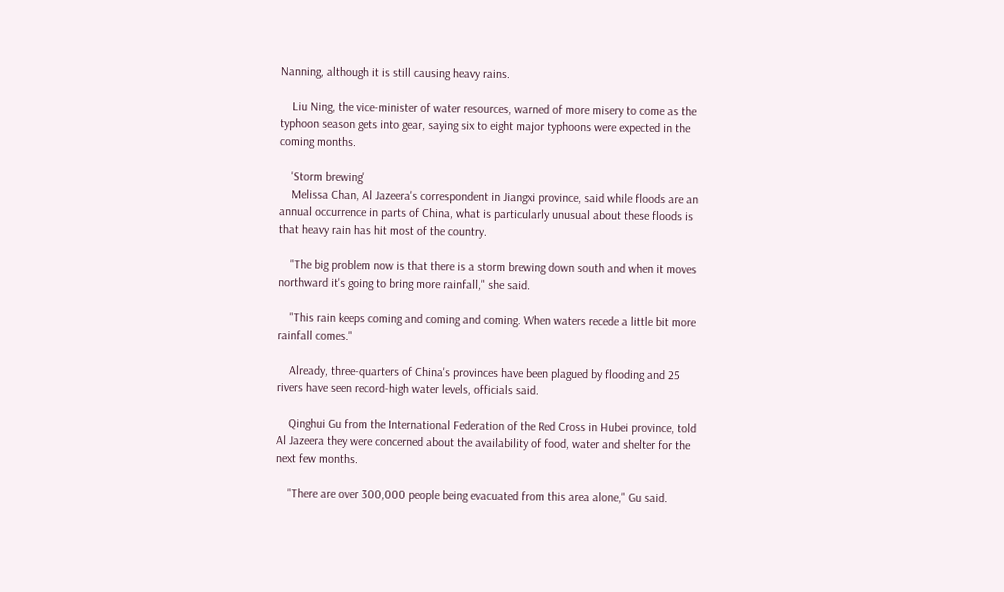Nanning, although it is still causing heavy rains.

    Liu Ning, the vice-minister of water resources, warned of more misery to come as the typhoon season gets into gear, saying six to eight major typhoons were expected in the coming months.

    'Storm brewing'
    Melissa Chan, Al Jazeera's correspondent in Jiangxi province, said while floods are an annual occurrence in parts of China, what is particularly unusual about these floods is that heavy rain has hit most of the country.

    "The big problem now is that there is a storm brewing down south and when it moves northward it's going to bring more rainfall," she said.

    "This rain keeps coming and coming and coming. When waters recede a little bit more rainfall comes."

    Already, three-quarters of China's provinces have been plagued by flooding and 25 rivers have seen record-high water levels, officials said.

    Qinghui Gu from the International Federation of the Red Cross in Hubei province, told Al Jazeera they were concerned about the availability of food, water and shelter for the next few months.

    "There are over 300,000 people being evacuated from this area alone," Gu said.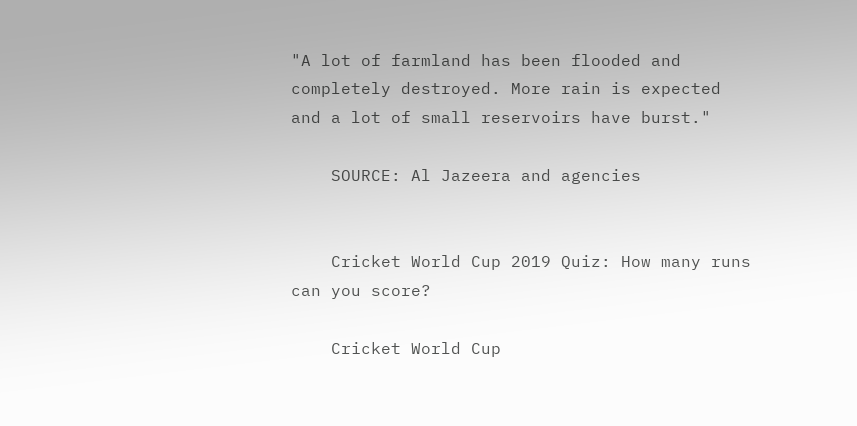"A lot of farmland has been flooded and completely destroyed. More rain is expected and a lot of small reservoirs have burst."

    SOURCE: Al Jazeera and agencies


    Cricket World Cup 2019 Quiz: How many runs can you score?

    Cricket World Cup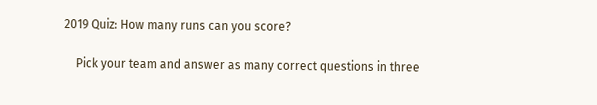2019 Quiz: How many runs can you score?

    Pick your team and answer as many correct questions in three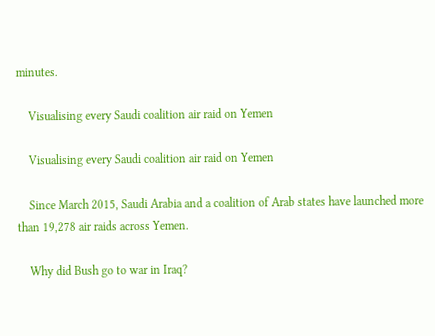minutes.

    Visualising every Saudi coalition air raid on Yemen

    Visualising every Saudi coalition air raid on Yemen

    Since March 2015, Saudi Arabia and a coalition of Arab states have launched more than 19,278 air raids across Yemen.

    Why did Bush go to war in Iraq?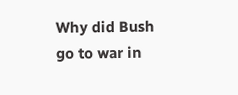Why did Bush go to war in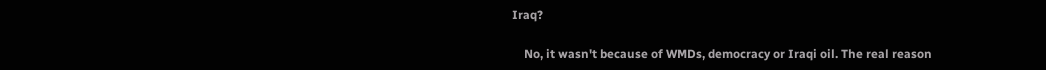Iraq?

    No, it wasn't because of WMDs, democracy or Iraqi oil. The real reason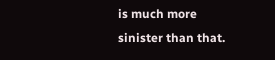is much more sinister than that.